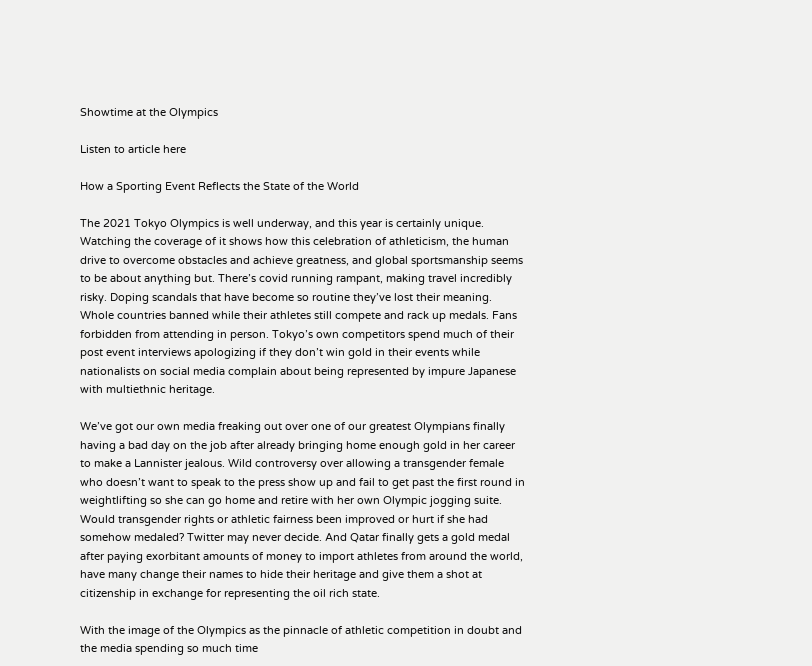Showtime at the Olympics

Listen to article here

How a Sporting Event Reflects the State of the World

The 2021 Tokyo Olympics is well underway, and this year is certainly unique. Watching the coverage of it shows how this celebration of athleticism, the human drive to overcome obstacles and achieve greatness, and global sportsmanship seems to be about anything but. There’s covid running rampant, making travel incredibly risky. Doping scandals that have become so routine they’ve lost their meaning. Whole countries banned while their athletes still compete and rack up medals. Fans forbidden from attending in person. Tokyo’s own competitors spend much of their post event interviews apologizing if they don’t win gold in their events while nationalists on social media complain about being represented by impure Japanese with multiethnic heritage.

We’ve got our own media freaking out over one of our greatest Olympians finally having a bad day on the job after already bringing home enough gold in her career to make a Lannister jealous. Wild controversy over allowing a transgender female who doesn’t want to speak to the press show up and fail to get past the first round in weightlifting so she can go home and retire with her own Olympic jogging suite. Would transgender rights or athletic fairness been improved or hurt if she had somehow medaled? Twitter may never decide. And Qatar finally gets a gold medal after paying exorbitant amounts of money to import athletes from around the world, have many change their names to hide their heritage and give them a shot at citizenship in exchange for representing the oil rich state.

With the image of the Olympics as the pinnacle of athletic competition in doubt and the media spending so much time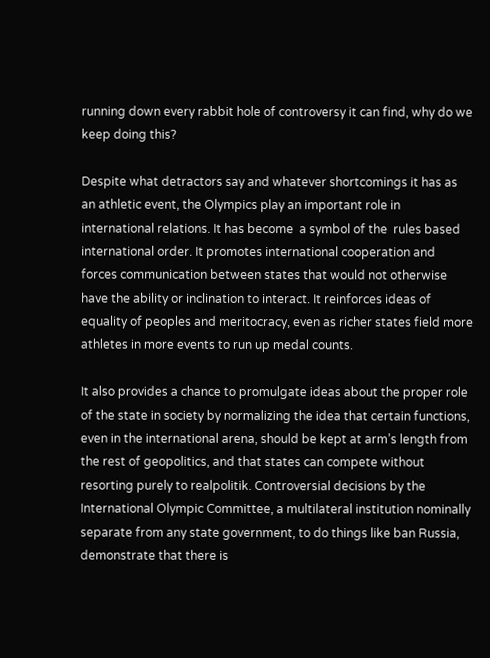running down every rabbit hole of controversy it can find, why do we keep doing this?

Despite what detractors say and whatever shortcomings it has as an athletic event, the Olympics play an important role in international relations. It has become  a symbol of the  rules based international order. It promotes international cooperation and forces communication between states that would not otherwise have the ability or inclination to interact. It reinforces ideas of equality of peoples and meritocracy, even as richer states field more athletes in more events to run up medal counts.

It also provides a chance to promulgate ideas about the proper role of the state in society by normalizing the idea that certain functions, even in the international arena, should be kept at arm’s length from the rest of geopolitics, and that states can compete without resorting purely to realpolitik. Controversial decisions by the International Olympic Committee, a multilateral institution nominally separate from any state government, to do things like ban Russia, demonstrate that there is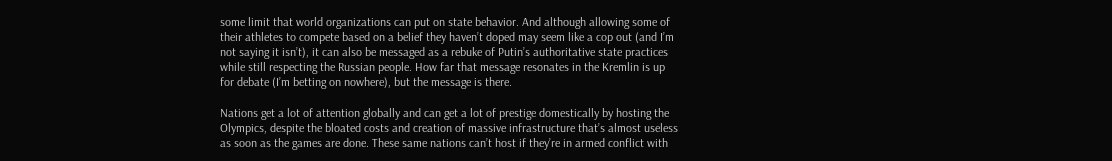some limit that world organizations can put on state behavior. And although allowing some of their athletes to compete based on a belief they haven’t doped may seem like a cop out (and I’m not saying it isn’t), it can also be messaged as a rebuke of Putin’s authoritative state practices while still respecting the Russian people. How far that message resonates in the Kremlin is up for debate (I’m betting on nowhere), but the message is there.

Nations get a lot of attention globally and can get a lot of prestige domestically by hosting the Olympics, despite the bloated costs and creation of massive infrastructure that’s almost useless as soon as the games are done. These same nations can’t host if they’re in armed conflict with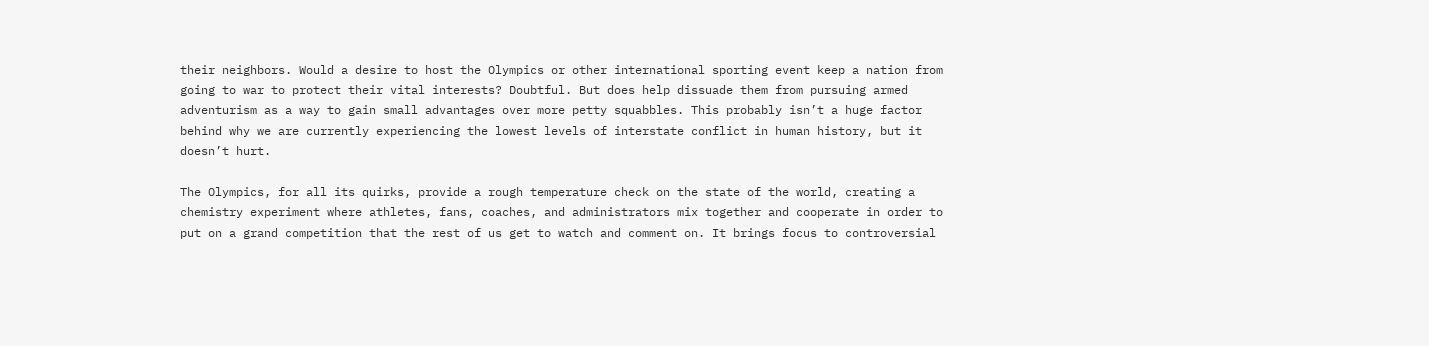their neighbors. Would a desire to host the Olympics or other international sporting event keep a nation from going to war to protect their vital interests? Doubtful. But does help dissuade them from pursuing armed adventurism as a way to gain small advantages over more petty squabbles. This probably isn’t a huge factor behind why we are currently experiencing the lowest levels of interstate conflict in human history, but it doesn’t hurt.

The Olympics, for all its quirks, provide a rough temperature check on the state of the world, creating a chemistry experiment where athletes, fans, coaches, and administrators mix together and cooperate in order to put on a grand competition that the rest of us get to watch and comment on. It brings focus to controversial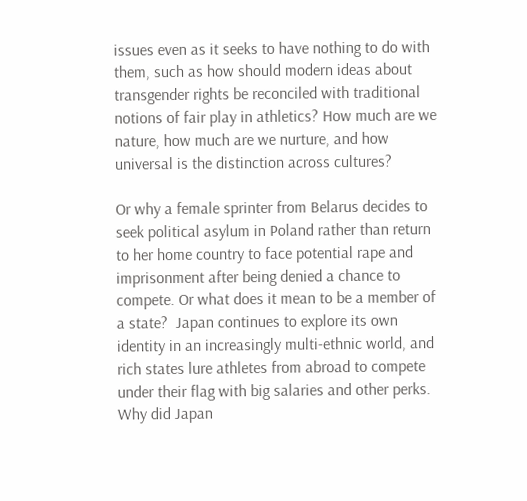issues even as it seeks to have nothing to do with them, such as how should modern ideas about transgender rights be reconciled with traditional notions of fair play in athletics? How much are we nature, how much are we nurture, and how universal is the distinction across cultures?

Or why a female sprinter from Belarus decides to seek political asylum in Poland rather than return to her home country to face potential rape and imprisonment after being denied a chance to compete. Or what does it mean to be a member of a state?  Japan continues to explore its own identity in an increasingly multi-ethnic world, and rich states lure athletes from abroad to compete under their flag with big salaries and other perks. Why did Japan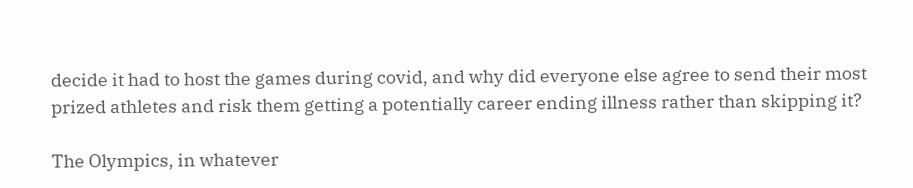decide it had to host the games during covid, and why did everyone else agree to send their most prized athletes and risk them getting a potentially career ending illness rather than skipping it?

The Olympics, in whatever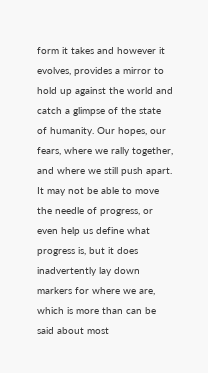form it takes and however it evolves, provides a mirror to hold up against the world and catch a glimpse of the state of humanity. Our hopes, our fears, where we rally together, and where we still push apart. It may not be able to move the needle of progress, or even help us define what progress is, but it does inadvertently lay down markers for where we are, which is more than can be said about most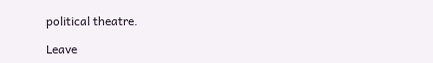political theatre.

Leave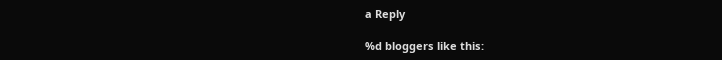a Reply

%d bloggers like this: